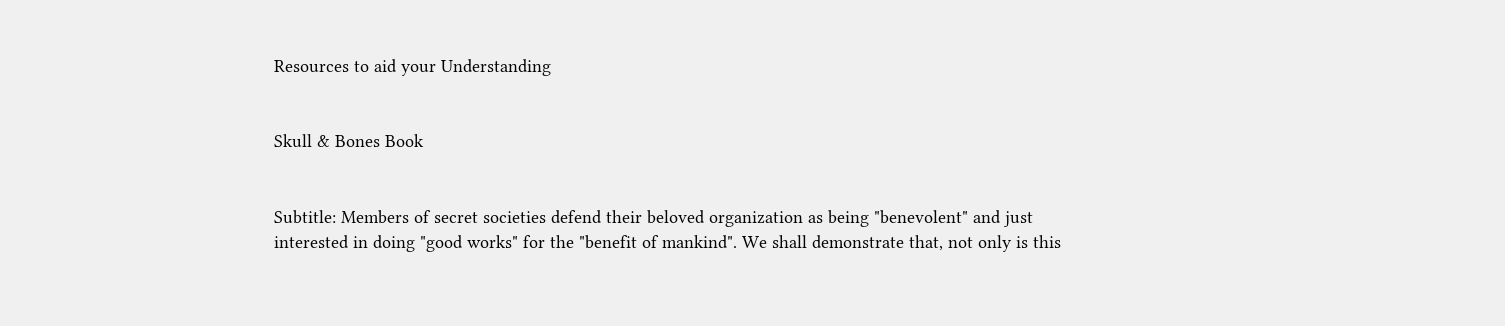Resources to aid your Understanding


Skull & Bones Book


Subtitle: Members of secret societies defend their beloved organization as being "benevolent" and just interested in doing "good works" for the "benefit of mankind". We shall demonstrate that, not only is this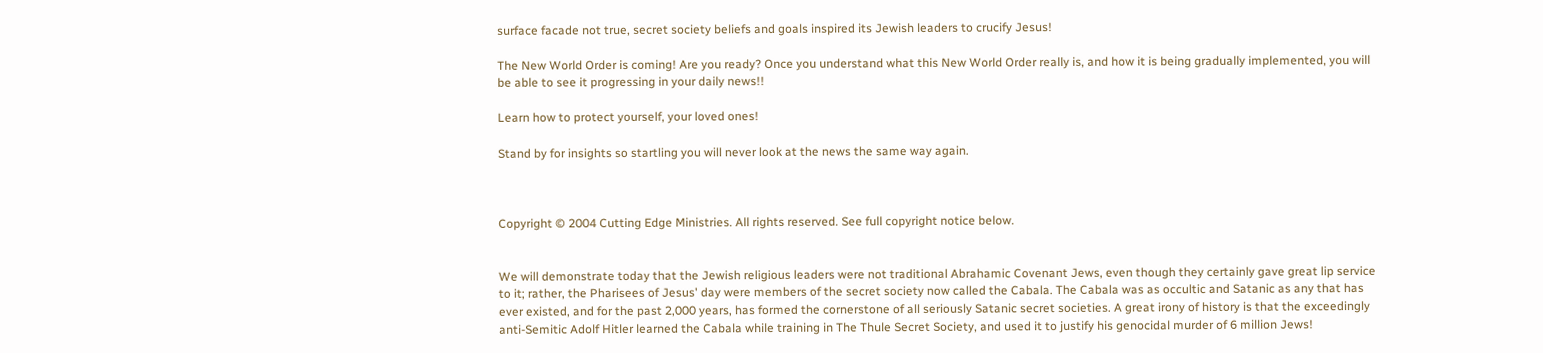surface facade not true, secret society beliefs and goals inspired its Jewish leaders to crucify Jesus!

The New World Order is coming! Are you ready? Once you understand what this New World Order really is, and how it is being gradually implemented, you will be able to see it progressing in your daily news!!

Learn how to protect yourself, your loved ones!

Stand by for insights so startling you will never look at the news the same way again.



Copyright © 2004 Cutting Edge Ministries. All rights reserved. See full copyright notice below.


We will demonstrate today that the Jewish religious leaders were not traditional Abrahamic Covenant Jews, even though they certainly gave great lip service to it; rather, the Pharisees of Jesus' day were members of the secret society now called the Cabala. The Cabala was as occultic and Satanic as any that has ever existed, and for the past 2,000 years, has formed the cornerstone of all seriously Satanic secret societies. A great irony of history is that the exceedingly anti-Semitic Adolf Hitler learned the Cabala while training in The Thule Secret Society, and used it to justify his genocidal murder of 6 million Jews!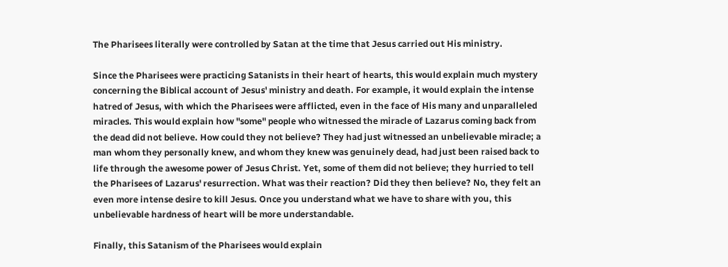The Pharisees literally were controlled by Satan at the time that Jesus carried out His ministry.

Since the Pharisees were practicing Satanists in their heart of hearts, this would explain much mystery concerning the Biblical account of Jesus' ministry and death. For example, it would explain the intense hatred of Jesus, with which the Pharisees were afflicted, even in the face of His many and unparalleled miracles. This would explain how "some" people who witnessed the miracle of Lazarus coming back from the dead did not believe. How could they not believe? They had just witnessed an unbelievable miracle; a man whom they personally knew, and whom they knew was genuinely dead, had just been raised back to life through the awesome power of Jesus Christ. Yet, some of them did not believe; they hurried to tell the Pharisees of Lazarus' resurrection. What was their reaction? Did they then believe? No, they felt an even more intense desire to kill Jesus. Once you understand what we have to share with you, this unbelievable hardness of heart will be more understandable.

Finally, this Satanism of the Pharisees would explain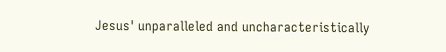Jesus' unparalleled and uncharacteristically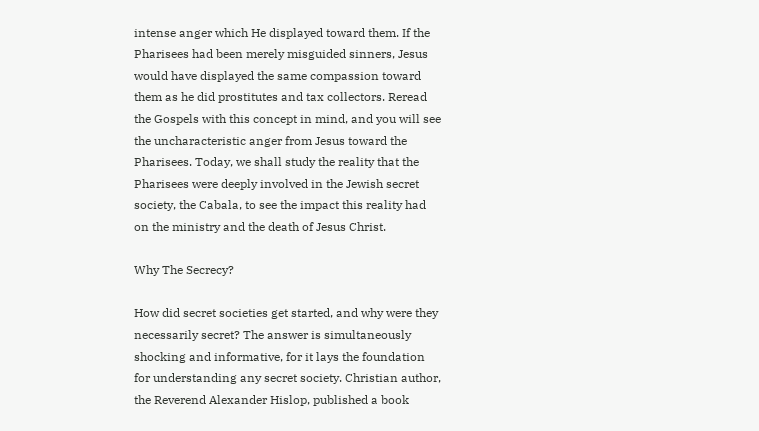intense anger which He displayed toward them. If the Pharisees had been merely misguided sinners, Jesus would have displayed the same compassion toward them as he did prostitutes and tax collectors. Reread the Gospels with this concept in mind, and you will see the uncharacteristic anger from Jesus toward the Pharisees. Today, we shall study the reality that the Pharisees were deeply involved in the Jewish secret society, the Cabala, to see the impact this reality had on the ministry and the death of Jesus Christ.

Why The Secrecy?

How did secret societies get started, and why were they necessarily secret? The answer is simultaneously shocking and informative, for it lays the foundation for understanding any secret society. Christian author, the Reverend Alexander Hislop, published a book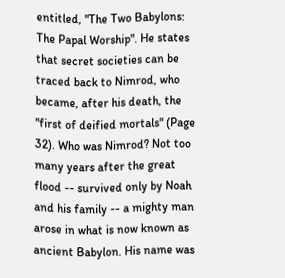entitled, "The Two Babylons: The Papal Worship". He states that secret societies can be traced back to Nimrod, who became, after his death, the "first of deified mortals" (Page 32). Who was Nimrod? Not too many years after the great flood -- survived only by Noah and his family -- a mighty man arose in what is now known as ancient Babylon. His name was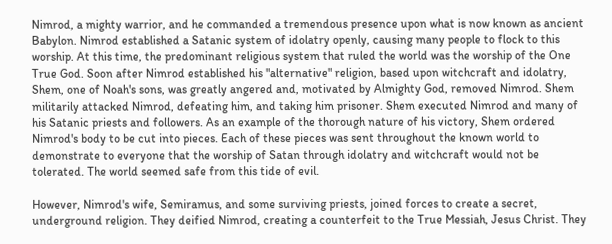Nimrod, a mighty warrior, and he commanded a tremendous presence upon what is now known as ancient Babylon. Nimrod established a Satanic system of idolatry openly, causing many people to flock to this worship. At this time, the predominant religious system that ruled the world was the worship of the One True God. Soon after Nimrod established his "alternative" religion, based upon witchcraft and idolatry, Shem, one of Noah's sons, was greatly angered and, motivated by Almighty God, removed Nimrod. Shem militarily attacked Nimrod, defeating him, and taking him prisoner. Shem executed Nimrod and many of his Satanic priests and followers. As an example of the thorough nature of his victory, Shem ordered Nimrod's body to be cut into pieces. Each of these pieces was sent throughout the known world to demonstrate to everyone that the worship of Satan through idolatry and witchcraft would not be tolerated. The world seemed safe from this tide of evil.

However, Nimrod's wife, Semiramus, and some surviving priests, joined forces to create a secret, underground religion. They deified Nimrod, creating a counterfeit to the True Messiah, Jesus Christ. They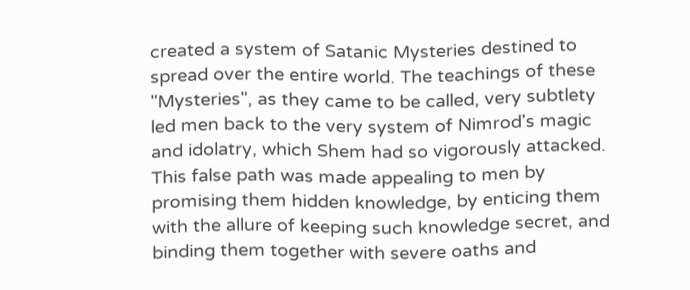created a system of Satanic Mysteries destined to spread over the entire world. The teachings of these "Mysteries", as they came to be called, very subtlety led men back to the very system of Nimrod's magic and idolatry, which Shem had so vigorously attacked. This false path was made appealing to men by promising them hidden knowledge, by enticing them with the allure of keeping such knowledge secret, and binding them together with severe oaths and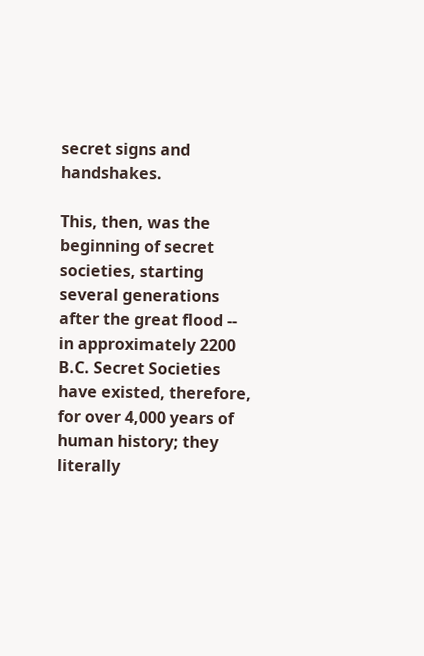secret signs and handshakes.

This, then, was the beginning of secret societies, starting several generations after the great flood -- in approximately 2200 B.C. Secret Societies have existed, therefore, for over 4,000 years of human history; they literally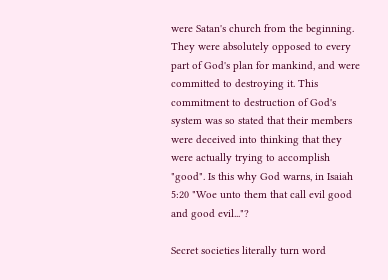were Satan's church from the beginning. They were absolutely opposed to every part of God's plan for mankind, and were committed to destroying it. This commitment to destruction of God's system was so stated that their members were deceived into thinking that they were actually trying to accomplish "good". Is this why God warns, in Isaiah 5:20 "Woe unto them that call evil good and good evil..."?

Secret societies literally turn word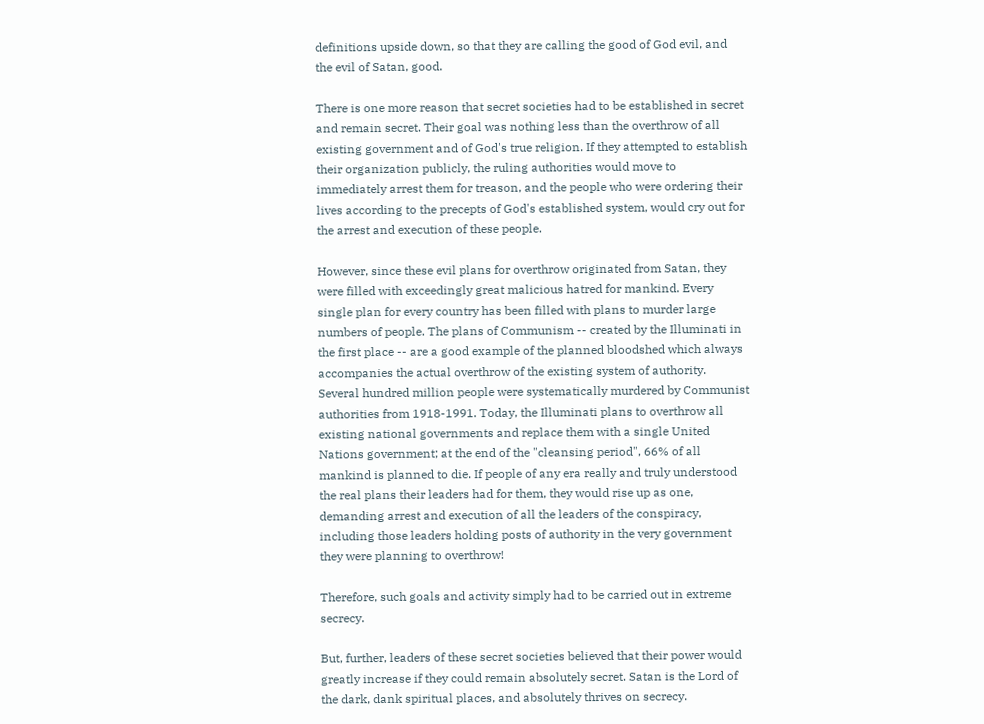definitions upside down, so that they are calling the good of God evil, and the evil of Satan, good.

There is one more reason that secret societies had to be established in secret and remain secret. Their goal was nothing less than the overthrow of all existing government and of God's true religion. If they attempted to establish their organization publicly, the ruling authorities would move to immediately arrest them for treason, and the people who were ordering their lives according to the precepts of God's established system, would cry out for the arrest and execution of these people.

However, since these evil plans for overthrow originated from Satan, they were filled with exceedingly great malicious hatred for mankind. Every single plan for every country has been filled with plans to murder large numbers of people. The plans of Communism -- created by the Illuminati in the first place -- are a good example of the planned bloodshed which always accompanies the actual overthrow of the existing system of authority. Several hundred million people were systematically murdered by Communist authorities from 1918-1991. Today, the Illuminati plans to overthrow all existing national governments and replace them with a single United Nations government; at the end of the "cleansing period", 66% of all mankind is planned to die. If people of any era really and truly understood the real plans their leaders had for them, they would rise up as one, demanding arrest and execution of all the leaders of the conspiracy, including those leaders holding posts of authority in the very government they were planning to overthrow!

Therefore, such goals and activity simply had to be carried out in extreme secrecy.

But, further, leaders of these secret societies believed that their power would greatly increase if they could remain absolutely secret. Satan is the Lord of the dark, dank spiritual places, and absolutely thrives on secrecy.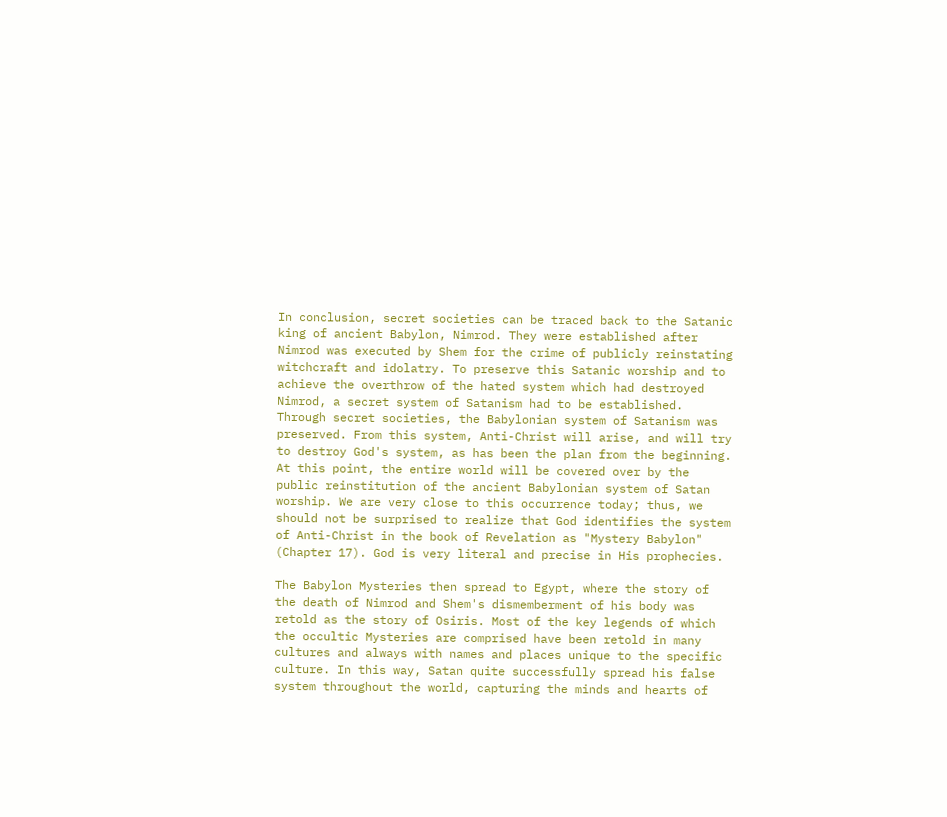In conclusion, secret societies can be traced back to the Satanic king of ancient Babylon, Nimrod. They were established after Nimrod was executed by Shem for the crime of publicly reinstating witchcraft and idolatry. To preserve this Satanic worship and to achieve the overthrow of the hated system which had destroyed Nimrod, a secret system of Satanism had to be established. Through secret societies, the Babylonian system of Satanism was preserved. From this system, Anti-Christ will arise, and will try to destroy God's system, as has been the plan from the beginning. At this point, the entire world will be covered over by the public reinstitution of the ancient Babylonian system of Satan worship. We are very close to this occurrence today; thus, we should not be surprised to realize that God identifies the system of Anti-Christ in the book of Revelation as "Mystery Babylon" (Chapter 17). God is very literal and precise in His prophecies.

The Babylon Mysteries then spread to Egypt, where the story of the death of Nimrod and Shem's dismemberment of his body was retold as the story of Osiris. Most of the key legends of which the occultic Mysteries are comprised have been retold in many cultures and always with names and places unique to the specific culture. In this way, Satan quite successfully spread his false system throughout the world, capturing the minds and hearts of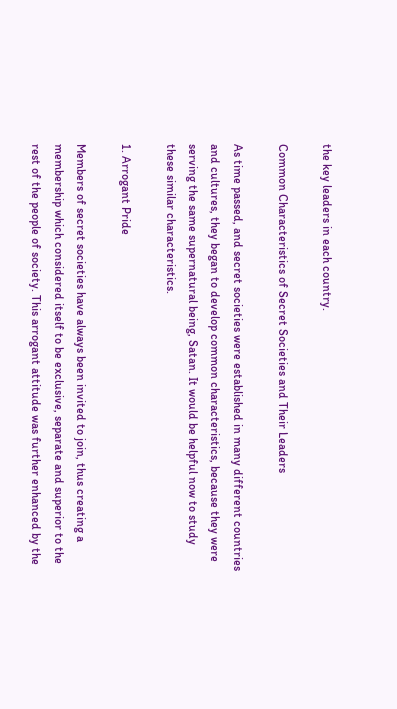the key leaders in each country.

Common Characteristics of Secret Societies and Their Leaders

As time passed, and secret societies were established in many different countries and cultures, they began to develop common characteristics, because they were serving the same supernatural being, Satan. It would be helpful now to study these similar characteristics.

1. Arrogant Pride

Members of secret societies have always been invited to join, thus creating a membership which considered itself to be exclusive, separate and superior to the rest of the people of society. This arrogant attitude was further enhanced by the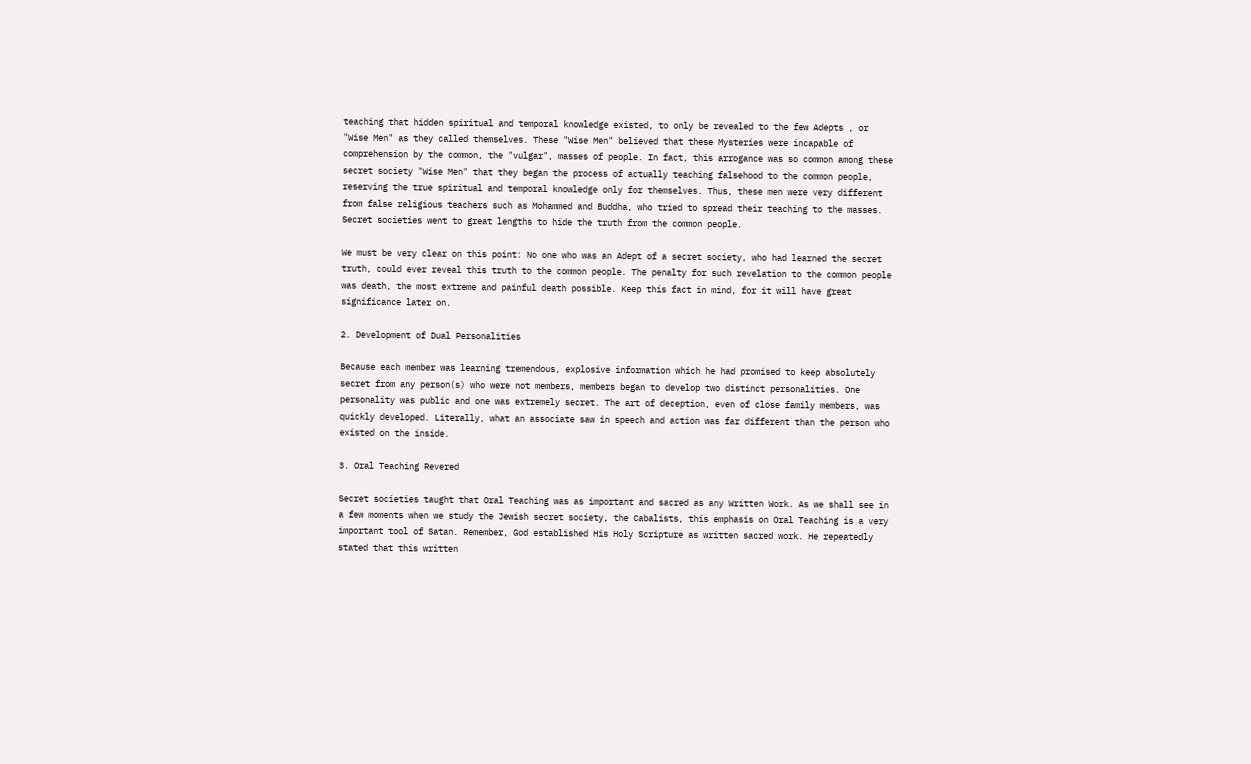teaching that hidden spiritual and temporal knowledge existed, to only be revealed to the few Adepts , or "Wise Men" as they called themselves. These "Wise Men" believed that these Mysteries were incapable of comprehension by the common, the "vulgar", masses of people. In fact, this arrogance was so common among these secret society "Wise Men" that they began the process of actually teaching falsehood to the common people, reserving the true spiritual and temporal knowledge only for themselves. Thus, these men were very different from false religious teachers such as Mohammed and Buddha, who tried to spread their teaching to the masses. Secret societies went to great lengths to hide the truth from the common people.

We must be very clear on this point: No one who was an Adept of a secret society, who had learned the secret truth, could ever reveal this truth to the common people. The penalty for such revelation to the common people was death, the most extreme and painful death possible. Keep this fact in mind, for it will have great significance later on.

2. Development of Dual Personalities

Because each member was learning tremendous, explosive information which he had promised to keep absolutely secret from any person(s) who were not members, members began to develop two distinct personalities. One personality was public and one was extremely secret. The art of deception, even of close family members, was quickly developed. Literally, what an associate saw in speech and action was far different than the person who existed on the inside.

3. Oral Teaching Revered

Secret societies taught that Oral Teaching was as important and sacred as any Written Work. As we shall see in a few moments when we study the Jewish secret society, the Cabalists, this emphasis on Oral Teaching is a very important tool of Satan. Remember, God established His Holy Scripture as written sacred work. He repeatedly stated that this written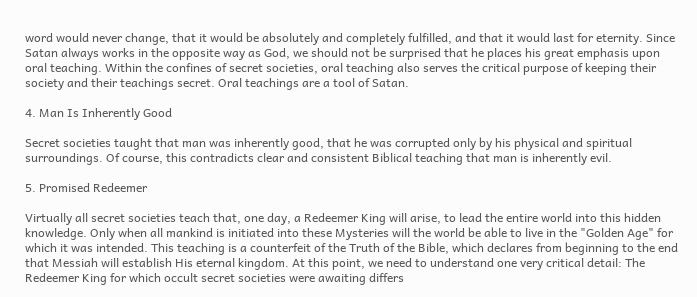word would never change, that it would be absolutely and completely fulfilled, and that it would last for eternity. Since Satan always works in the opposite way as God, we should not be surprised that he places his great emphasis upon oral teaching. Within the confines of secret societies, oral teaching also serves the critical purpose of keeping their society and their teachings secret. Oral teachings are a tool of Satan.

4. Man Is Inherently Good

Secret societies taught that man was inherently good, that he was corrupted only by his physical and spiritual surroundings. Of course, this contradicts clear and consistent Biblical teaching that man is inherently evil.

5. Promised Redeemer

Virtually all secret societies teach that, one day, a Redeemer King will arise, to lead the entire world into this hidden knowledge. Only when all mankind is initiated into these Mysteries will the world be able to live in the "Golden Age" for which it was intended. This teaching is a counterfeit of the Truth of the Bible, which declares from beginning to the end that Messiah will establish His eternal kingdom. At this point, we need to understand one very critical detail: The Redeemer King for which occult secret societies were awaiting differs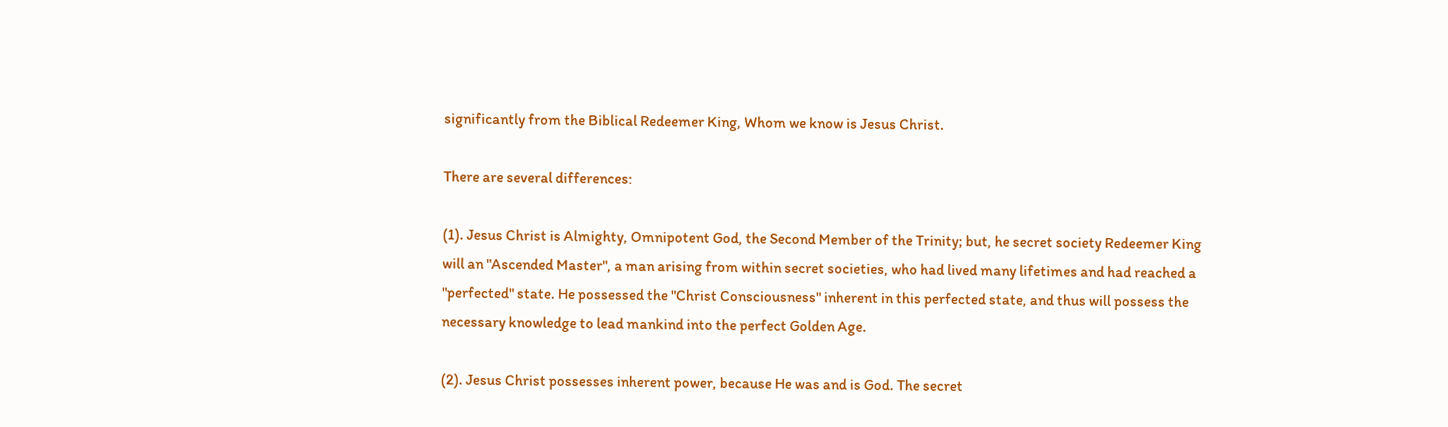significantly from the Biblical Redeemer King, Whom we know is Jesus Christ.

There are several differences:

(1). Jesus Christ is Almighty, Omnipotent God, the Second Member of the Trinity; but, he secret society Redeemer King will an "Ascended Master", a man arising from within secret societies, who had lived many lifetimes and had reached a "perfected" state. He possessed the "Christ Consciousness" inherent in this perfected state, and thus will possess the necessary knowledge to lead mankind into the perfect Golden Age.

(2). Jesus Christ possesses inherent power, because He was and is God. The secret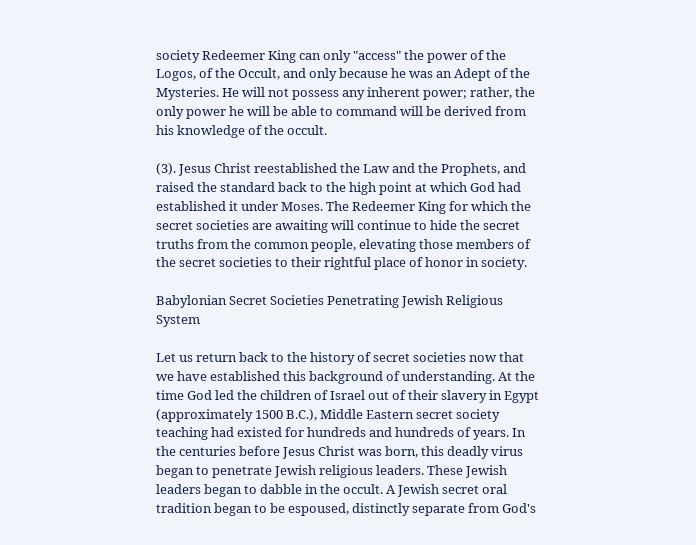society Redeemer King can only "access" the power of the Logos, of the Occult, and only because he was an Adept of the Mysteries. He will not possess any inherent power; rather, the only power he will be able to command will be derived from his knowledge of the occult.

(3). Jesus Christ reestablished the Law and the Prophets, and raised the standard back to the high point at which God had established it under Moses. The Redeemer King for which the secret societies are awaiting will continue to hide the secret truths from the common people, elevating those members of the secret societies to their rightful place of honor in society.

Babylonian Secret Societies Penetrating Jewish Religious System

Let us return back to the history of secret societies now that we have established this background of understanding. At the time God led the children of Israel out of their slavery in Egypt (approximately 1500 B.C.), Middle Eastern secret society teaching had existed for hundreds and hundreds of years. In the centuries before Jesus Christ was born, this deadly virus began to penetrate Jewish religious leaders. These Jewish leaders began to dabble in the occult. A Jewish secret oral tradition began to be espoused, distinctly separate from God's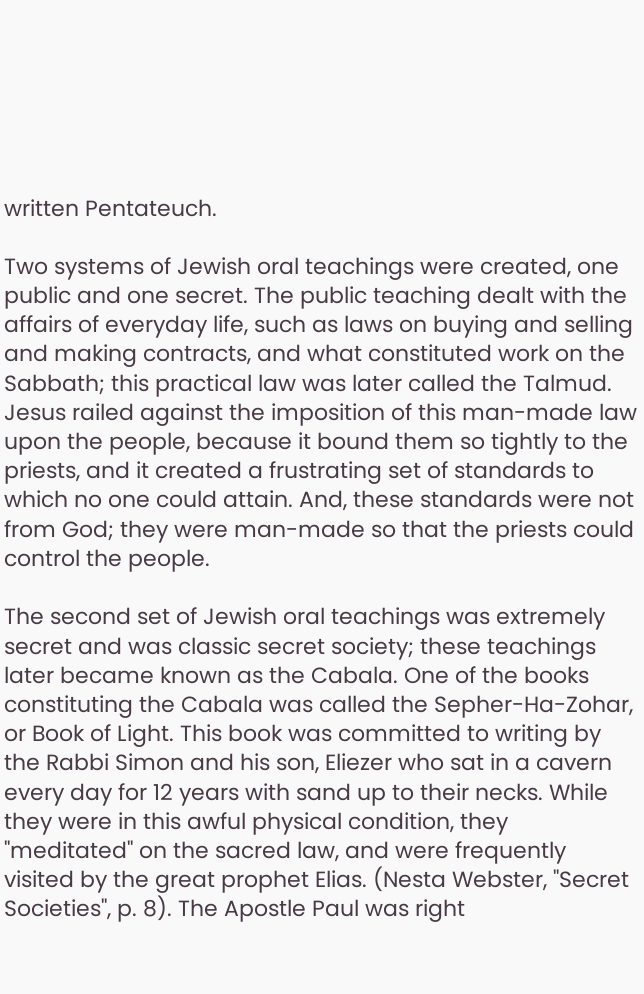written Pentateuch.

Two systems of Jewish oral teachings were created, one public and one secret. The public teaching dealt with the affairs of everyday life, such as laws on buying and selling and making contracts, and what constituted work on the Sabbath; this practical law was later called the Talmud. Jesus railed against the imposition of this man-made law upon the people, because it bound them so tightly to the priests, and it created a frustrating set of standards to which no one could attain. And, these standards were not from God; they were man-made so that the priests could control the people.

The second set of Jewish oral teachings was extremely secret and was classic secret society; these teachings later became known as the Cabala. One of the books constituting the Cabala was called the Sepher-Ha-Zohar, or Book of Light. This book was committed to writing by the Rabbi Simon and his son, Eliezer who sat in a cavern every day for 12 years with sand up to their necks. While they were in this awful physical condition, they "meditated" on the sacred law, and were frequently visited by the great prophet Elias. (Nesta Webster, "Secret Societies", p. 8). The Apostle Paul was right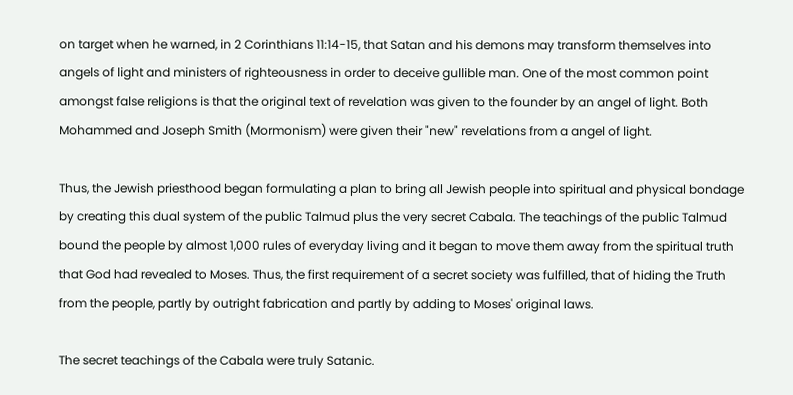on target when he warned, in 2 Corinthians 11:14-15, that Satan and his demons may transform themselves into angels of light and ministers of righteousness in order to deceive gullible man. One of the most common point amongst false religions is that the original text of revelation was given to the founder by an angel of light. Both Mohammed and Joseph Smith (Mormonism) were given their "new" revelations from a angel of light.

Thus, the Jewish priesthood began formulating a plan to bring all Jewish people into spiritual and physical bondage by creating this dual system of the public Talmud plus the very secret Cabala. The teachings of the public Talmud bound the people by almost 1,000 rules of everyday living and it began to move them away from the spiritual truth that God had revealed to Moses. Thus, the first requirement of a secret society was fulfilled, that of hiding the Truth from the people, partly by outright fabrication and partly by adding to Moses' original laws.

The secret teachings of the Cabala were truly Satanic.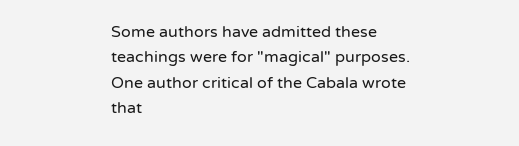Some authors have admitted these teachings were for "magical" purposes. One author critical of the Cabala wrote that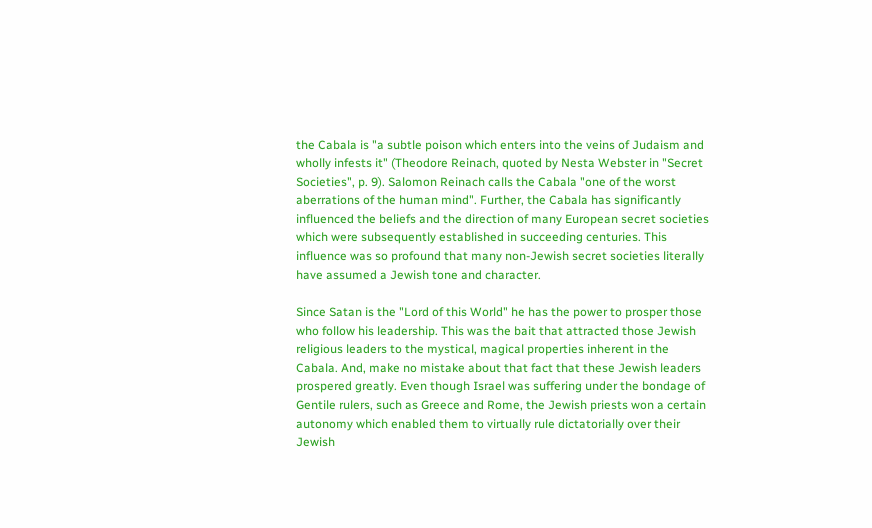the Cabala is "a subtle poison which enters into the veins of Judaism and wholly infests it" (Theodore Reinach, quoted by Nesta Webster in "Secret Societies", p. 9). Salomon Reinach calls the Cabala "one of the worst aberrations of the human mind". Further, the Cabala has significantly influenced the beliefs and the direction of many European secret societies which were subsequently established in succeeding centuries. This influence was so profound that many non-Jewish secret societies literally have assumed a Jewish tone and character.

Since Satan is the "Lord of this World" he has the power to prosper those who follow his leadership. This was the bait that attracted those Jewish religious leaders to the mystical, magical properties inherent in the Cabala. And, make no mistake about that fact that these Jewish leaders prospered greatly. Even though Israel was suffering under the bondage of Gentile rulers, such as Greece and Rome, the Jewish priests won a certain autonomy which enabled them to virtually rule dictatorially over their Jewish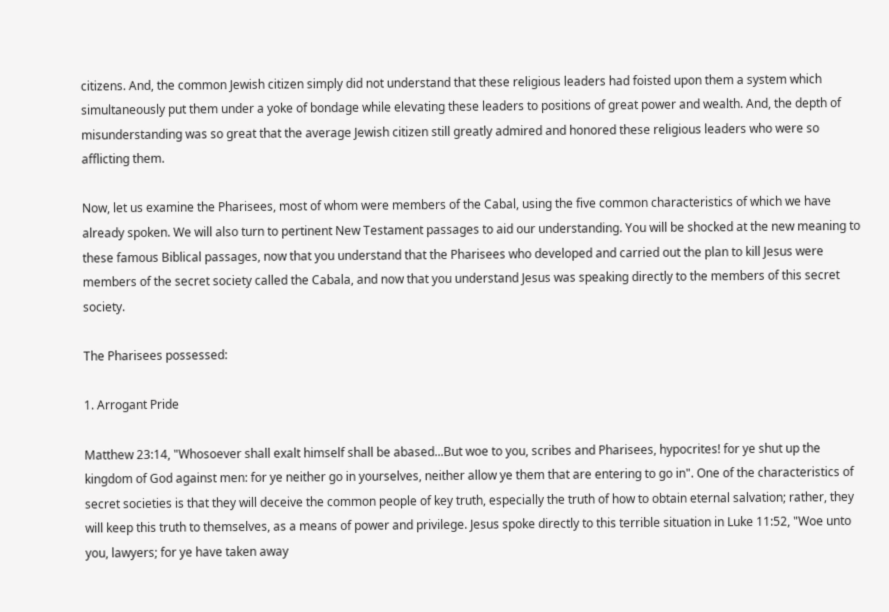citizens. And, the common Jewish citizen simply did not understand that these religious leaders had foisted upon them a system which simultaneously put them under a yoke of bondage while elevating these leaders to positions of great power and wealth. And, the depth of misunderstanding was so great that the average Jewish citizen still greatly admired and honored these religious leaders who were so afflicting them.

Now, let us examine the Pharisees, most of whom were members of the Cabal, using the five common characteristics of which we have already spoken. We will also turn to pertinent New Testament passages to aid our understanding. You will be shocked at the new meaning to these famous Biblical passages, now that you understand that the Pharisees who developed and carried out the plan to kill Jesus were members of the secret society called the Cabala, and now that you understand Jesus was speaking directly to the members of this secret society.

The Pharisees possessed:

1. Arrogant Pride

Matthew 23:14, "Whosoever shall exalt himself shall be abased...But woe to you, scribes and Pharisees, hypocrites! for ye shut up the kingdom of God against men: for ye neither go in yourselves, neither allow ye them that are entering to go in". One of the characteristics of secret societies is that they will deceive the common people of key truth, especially the truth of how to obtain eternal salvation; rather, they will keep this truth to themselves, as a means of power and privilege. Jesus spoke directly to this terrible situation in Luke 11:52, "Woe unto you, lawyers; for ye have taken away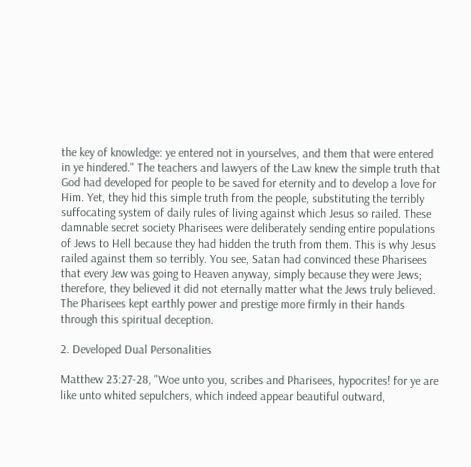the key of knowledge: ye entered not in yourselves, and them that were entered in ye hindered." The teachers and lawyers of the Law knew the simple truth that God had developed for people to be saved for eternity and to develop a love for Him. Yet, they hid this simple truth from the people, substituting the terribly suffocating system of daily rules of living against which Jesus so railed. These damnable secret society Pharisees were deliberately sending entire populations of Jews to Hell because they had hidden the truth from them. This is why Jesus railed against them so terribly. You see, Satan had convinced these Pharisees that every Jew was going to Heaven anyway, simply because they were Jews; therefore, they believed it did not eternally matter what the Jews truly believed. The Pharisees kept earthly power and prestige more firmly in their hands through this spiritual deception.

2. Developed Dual Personalities

Matthew 23:27-28, "Woe unto you, scribes and Pharisees, hypocrites! for ye are like unto whited sepulchers, which indeed appear beautiful outward,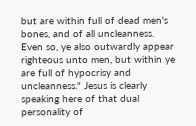but are within full of dead men's bones, and of all uncleanness. Even so, ye also outwardly appear righteous unto men, but within ye are full of hypocrisy and uncleanness." Jesus is clearly speaking here of that dual personality of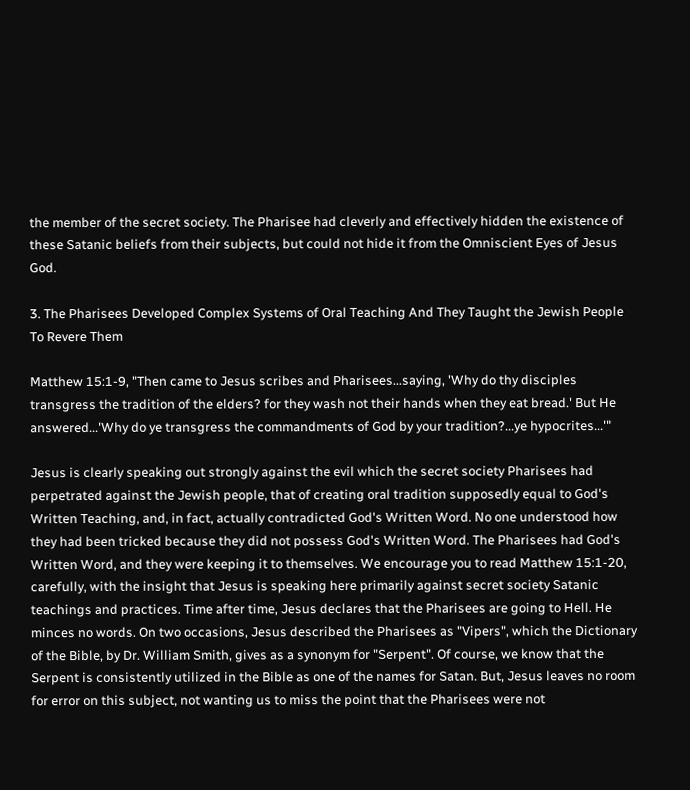the member of the secret society. The Pharisee had cleverly and effectively hidden the existence of these Satanic beliefs from their subjects, but could not hide it from the Omniscient Eyes of Jesus God.

3. The Pharisees Developed Complex Systems of Oral Teaching And They Taught the Jewish People To Revere Them

Matthew 15:1-9, "Then came to Jesus scribes and Pharisees...saying, 'Why do thy disciples transgress the tradition of the elders? for they wash not their hands when they eat bread.' But He answered...'Why do ye transgress the commandments of God by your tradition?...ye hypocrites...'"

Jesus is clearly speaking out strongly against the evil which the secret society Pharisees had perpetrated against the Jewish people, that of creating oral tradition supposedly equal to God's Written Teaching, and, in fact, actually contradicted God's Written Word. No one understood how they had been tricked because they did not possess God's Written Word. The Pharisees had God's Written Word, and they were keeping it to themselves. We encourage you to read Matthew 15:1-20, carefully, with the insight that Jesus is speaking here primarily against secret society Satanic teachings and practices. Time after time, Jesus declares that the Pharisees are going to Hell. He minces no words. On two occasions, Jesus described the Pharisees as "Vipers", which the Dictionary of the Bible, by Dr. William Smith, gives as a synonym for "Serpent". Of course, we know that the Serpent is consistently utilized in the Bible as one of the names for Satan. But, Jesus leaves no room for error on this subject, not wanting us to miss the point that the Pharisees were not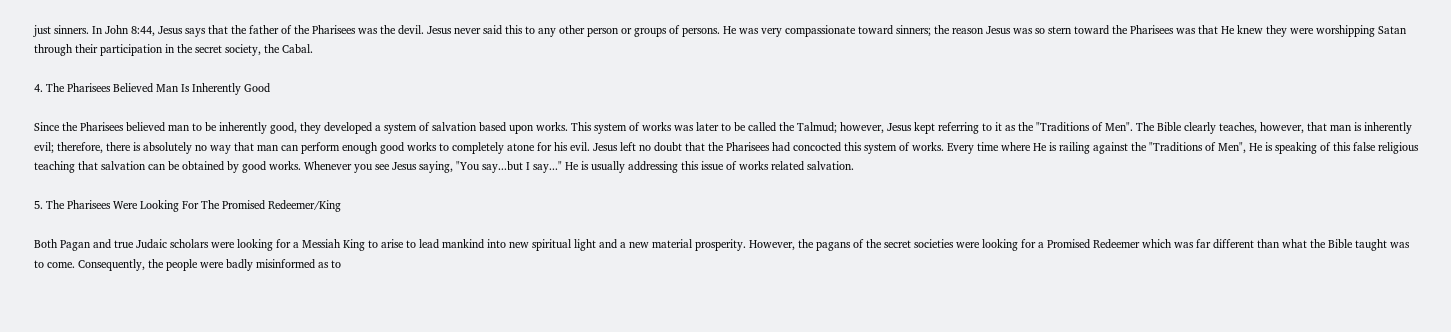just sinners. In John 8:44, Jesus says that the father of the Pharisees was the devil. Jesus never said this to any other person or groups of persons. He was very compassionate toward sinners; the reason Jesus was so stern toward the Pharisees was that He knew they were worshipping Satan through their participation in the secret society, the Cabal.

4. The Pharisees Believed Man Is Inherently Good

Since the Pharisees believed man to be inherently good, they developed a system of salvation based upon works. This system of works was later to be called the Talmud; however, Jesus kept referring to it as the "Traditions of Men". The Bible clearly teaches, however, that man is inherently evil; therefore, there is absolutely no way that man can perform enough good works to completely atone for his evil. Jesus left no doubt that the Pharisees had concocted this system of works. Every time where He is railing against the "Traditions of Men", He is speaking of this false religious teaching that salvation can be obtained by good works. Whenever you see Jesus saying, "You say...but I say..." He is usually addressing this issue of works related salvation.

5. The Pharisees Were Looking For The Promised Redeemer/King

Both Pagan and true Judaic scholars were looking for a Messiah King to arise to lead mankind into new spiritual light and a new material prosperity. However, the pagans of the secret societies were looking for a Promised Redeemer which was far different than what the Bible taught was to come. Consequently, the people were badly misinformed as to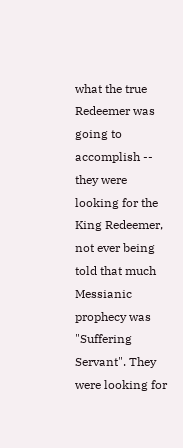what the true Redeemer was going to accomplish -- they were looking for the King Redeemer, not ever being told that much Messianic prophecy was "Suffering Servant". They were looking for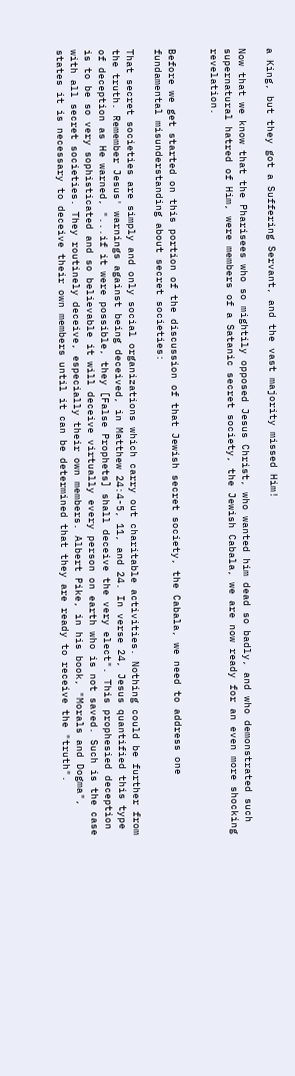a King, but they got a Suffering Servant, and the vast majority missed Him!

Now that we know that the Pharisees who so mightily opposed Jesus Christ, who wanted him dead so badly, and who demonstrated such supernatural hatred of Him, were members of a Satanic secret society, the Jewish Cabala, we are now ready for an even more shocking revelation.


Before we get started on this portion of the discussion of that Jewish secret society, the Cabala, we need to address one fundamental misunderstanding about secret societies:

That secret societies are simply and only social organizations which carry out charitable activities. Nothing could be further from the truth. Remember Jesus' warnings against being deceived, in Matthew 24:4-5, 11, and 24. In verse 24, Jesus quantified this type of deception as He warned, "...if it were possible, they [False Prophets] shall deceive the very elect". This prophesied deception is to be so very sophisticated and so believable it will deceive virtually every person on earth who is not saved. Such is the case with all secret societies. They routinely deceive, especially their own members. Albert Pike, in his book, "Morals and Dogma", states it is necessary to deceive their own members until it can be determined that they are ready to receive the "truth".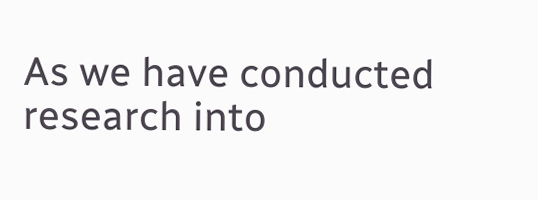As we have conducted research into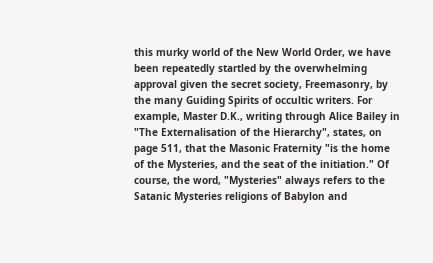this murky world of the New World Order, we have been repeatedly startled by the overwhelming approval given the secret society, Freemasonry, by the many Guiding Spirits of occultic writers. For example, Master D.K., writing through Alice Bailey in "The Externalisation of the Hierarchy", states, on page 511, that the Masonic Fraternity "is the home of the Mysteries, and the seat of the initiation." Of course, the word, "Mysteries" always refers to the Satanic Mysteries religions of Babylon and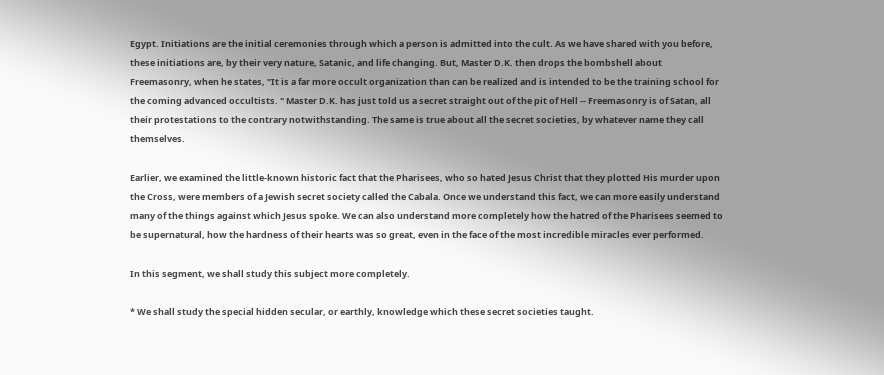Egypt. Initiations are the initial ceremonies through which a person is admitted into the cult. As we have shared with you before, these initiations are, by their very nature, Satanic, and life changing. But, Master D.K. then drops the bombshell about Freemasonry, when he states, "It is a far more occult organization than can be realized and is intended to be the training school for the coming advanced occultists. " Master D.K. has just told us a secret straight out of the pit of Hell -- Freemasonry is of Satan, all their protestations to the contrary notwithstanding. The same is true about all the secret societies, by whatever name they call themselves.

Earlier, we examined the little-known historic fact that the Pharisees, who so hated Jesus Christ that they plotted His murder upon the Cross, were members of a Jewish secret society called the Cabala. Once we understand this fact, we can more easily understand many of the things against which Jesus spoke. We can also understand more completely how the hatred of the Pharisees seemed to be supernatural, how the hardness of their hearts was so great, even in the face of the most incredible miracles ever performed.

In this segment, we shall study this subject more completely.

* We shall study the special hidden secular, or earthly, knowledge which these secret societies taught.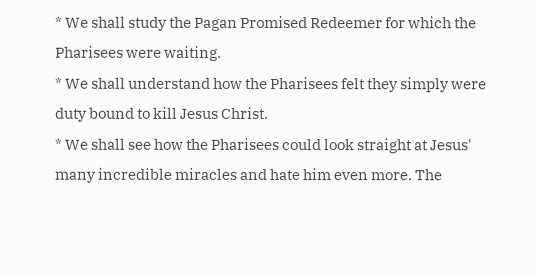* We shall study the Pagan Promised Redeemer for which the Pharisees were waiting.
* We shall understand how the Pharisees felt they simply were duty bound to kill Jesus Christ.
* We shall see how the Pharisees could look straight at Jesus' many incredible miracles and hate him even more. The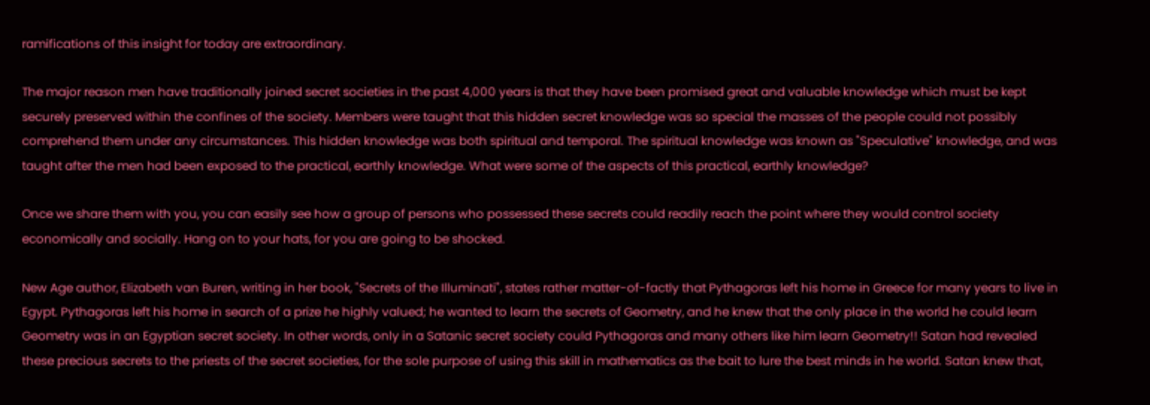ramifications of this insight for today are extraordinary.

The major reason men have traditionally joined secret societies in the past 4,000 years is that they have been promised great and valuable knowledge which must be kept securely preserved within the confines of the society. Members were taught that this hidden secret knowledge was so special the masses of the people could not possibly comprehend them under any circumstances. This hidden knowledge was both spiritual and temporal. The spiritual knowledge was known as "Speculative" knowledge, and was taught after the men had been exposed to the practical, earthly knowledge. What were some of the aspects of this practical, earthly knowledge?

Once we share them with you, you can easily see how a group of persons who possessed these secrets could readily reach the point where they would control society economically and socially. Hang on to your hats, for you are going to be shocked.

New Age author, Elizabeth van Buren, writing in her book, "Secrets of the Illuminati", states rather matter-of-factly that Pythagoras left his home in Greece for many years to live in Egypt. Pythagoras left his home in search of a prize he highly valued; he wanted to learn the secrets of Geometry, and he knew that the only place in the world he could learn Geometry was in an Egyptian secret society. In other words, only in a Satanic secret society could Pythagoras and many others like him learn Geometry!! Satan had revealed these precious secrets to the priests of the secret societies, for the sole purpose of using this skill in mathematics as the bait to lure the best minds in he world. Satan knew that,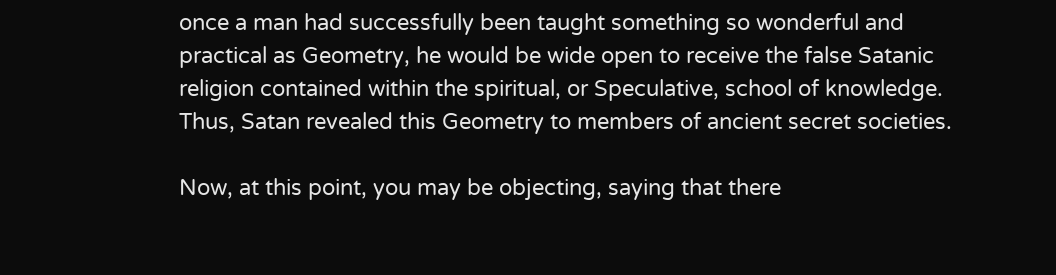once a man had successfully been taught something so wonderful and practical as Geometry, he would be wide open to receive the false Satanic religion contained within the spiritual, or Speculative, school of knowledge. Thus, Satan revealed this Geometry to members of ancient secret societies.

Now, at this point, you may be objecting, saying that there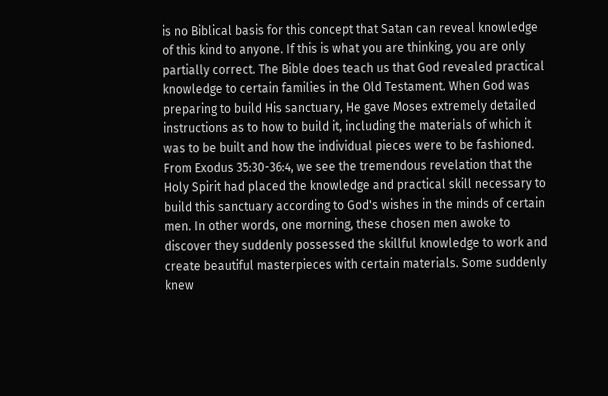is no Biblical basis for this concept that Satan can reveal knowledge of this kind to anyone. If this is what you are thinking, you are only partially correct. The Bible does teach us that God revealed practical knowledge to certain families in the Old Testament. When God was preparing to build His sanctuary, He gave Moses extremely detailed instructions as to how to build it, including the materials of which it was to be built and how the individual pieces were to be fashioned. From Exodus 35:30-36:4, we see the tremendous revelation that the Holy Spirit had placed the knowledge and practical skill necessary to build this sanctuary according to God's wishes in the minds of certain men. In other words, one morning, these chosen men awoke to discover they suddenly possessed the skillful knowledge to work and create beautiful masterpieces with certain materials. Some suddenly knew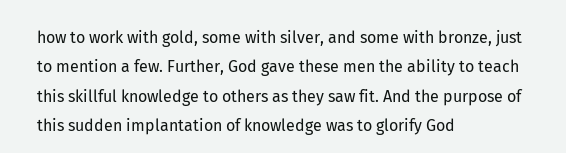how to work with gold, some with silver, and some with bronze, just to mention a few. Further, God gave these men the ability to teach this skillful knowledge to others as they saw fit. And the purpose of this sudden implantation of knowledge was to glorify God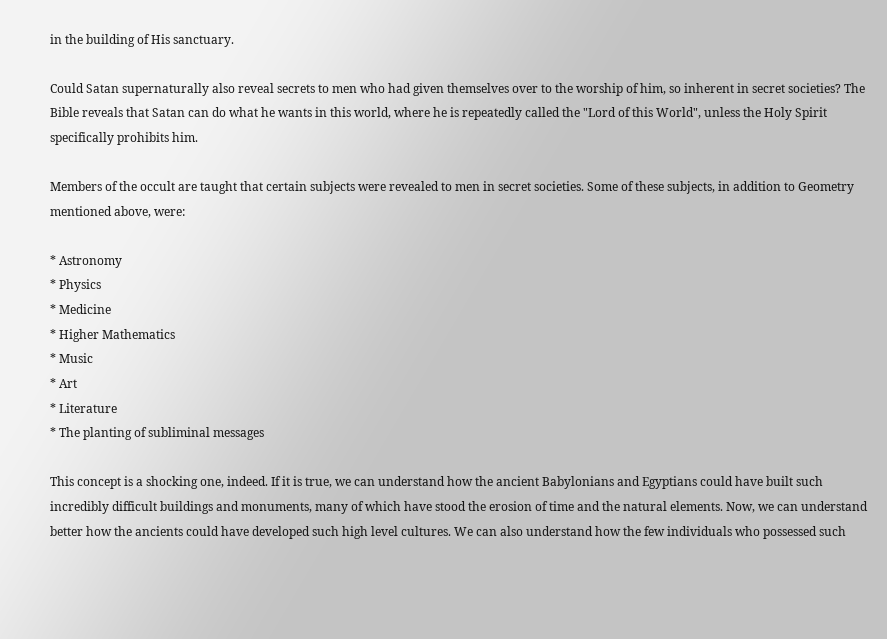in the building of His sanctuary.

Could Satan supernaturally also reveal secrets to men who had given themselves over to the worship of him, so inherent in secret societies? The Bible reveals that Satan can do what he wants in this world, where he is repeatedly called the "Lord of this World", unless the Holy Spirit specifically prohibits him.

Members of the occult are taught that certain subjects were revealed to men in secret societies. Some of these subjects, in addition to Geometry mentioned above, were:

* Astronomy
* Physics
* Medicine
* Higher Mathematics
* Music
* Art
* Literature
* The planting of subliminal messages

This concept is a shocking one, indeed. If it is true, we can understand how the ancient Babylonians and Egyptians could have built such incredibly difficult buildings and monuments, many of which have stood the erosion of time and the natural elements. Now, we can understand better how the ancients could have developed such high level cultures. We can also understand how the few individuals who possessed such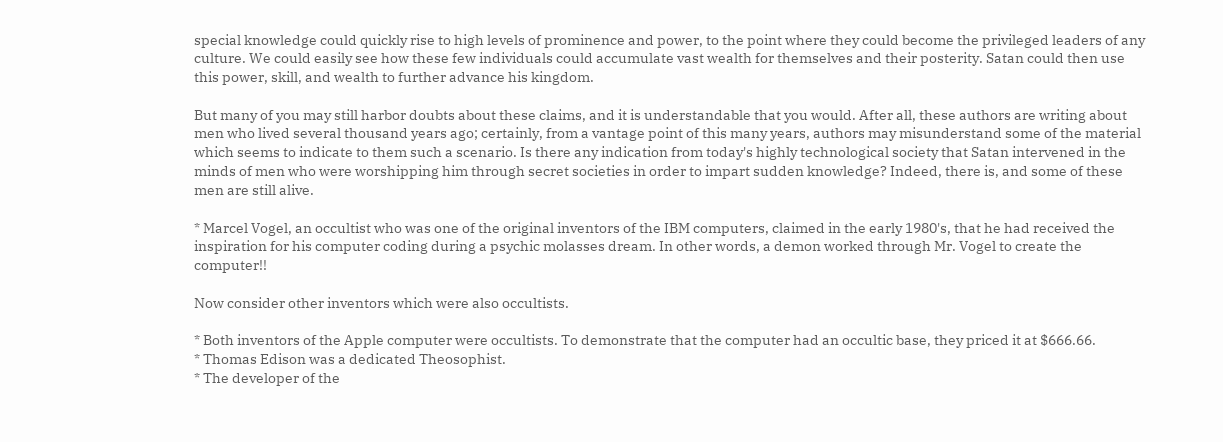special knowledge could quickly rise to high levels of prominence and power, to the point where they could become the privileged leaders of any culture. We could easily see how these few individuals could accumulate vast wealth for themselves and their posterity. Satan could then use this power, skill, and wealth to further advance his kingdom.

But many of you may still harbor doubts about these claims, and it is understandable that you would. After all, these authors are writing about men who lived several thousand years ago; certainly, from a vantage point of this many years, authors may misunderstand some of the material which seems to indicate to them such a scenario. Is there any indication from today's highly technological society that Satan intervened in the minds of men who were worshipping him through secret societies in order to impart sudden knowledge? Indeed, there is, and some of these men are still alive.

* Marcel Vogel, an occultist who was one of the original inventors of the IBM computers, claimed in the early 1980's, that he had received the inspiration for his computer coding during a psychic molasses dream. In other words, a demon worked through Mr. Vogel to create the computer!!

Now consider other inventors which were also occultists.

* Both inventors of the Apple computer were occultists. To demonstrate that the computer had an occultic base, they priced it at $666.66.
* Thomas Edison was a dedicated Theosophist.
* The developer of the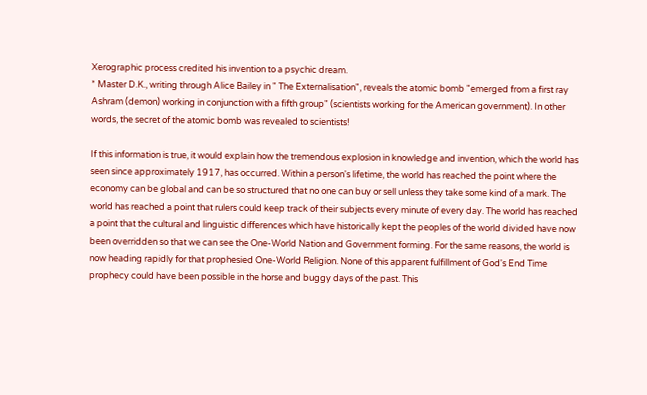Xerographic process credited his invention to a psychic dream.
* Master D.K., writing through Alice Bailey in " The Externalisation", reveals the atomic bomb "emerged from a first ray Ashram (demon) working in conjunction with a fifth group" (scientists working for the American government). In other words, the secret of the atomic bomb was revealed to scientists!

If this information is true, it would explain how the tremendous explosion in knowledge and invention, which the world has seen since approximately 1917, has occurred. Within a person's lifetime, the world has reached the point where the economy can be global and can be so structured that no one can buy or sell unless they take some kind of a mark. The world has reached a point that rulers could keep track of their subjects every minute of every day. The world has reached a point that the cultural and linguistic differences which have historically kept the peoples of the world divided have now been overridden so that we can see the One-World Nation and Government forming. For the same reasons, the world is now heading rapidly for that prophesied One-World Religion. None of this apparent fulfillment of God's End Time prophecy could have been possible in the horse and buggy days of the past. This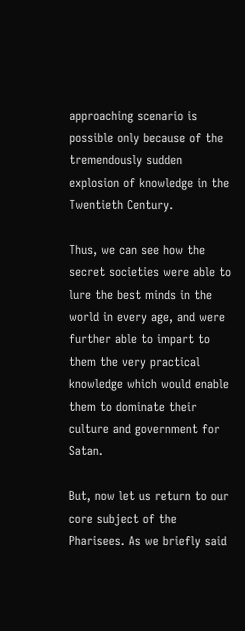approaching scenario is possible only because of the tremendously sudden explosion of knowledge in the Twentieth Century.

Thus, we can see how the secret societies were able to lure the best minds in the world in every age, and were further able to impart to them the very practical knowledge which would enable them to dominate their culture and government for Satan.

But, now let us return to our core subject of the Pharisees. As we briefly said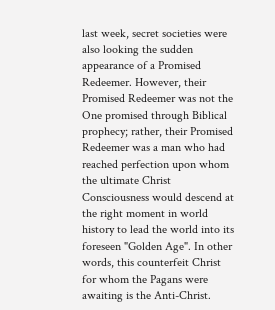last week, secret societies were also looking the sudden appearance of a Promised Redeemer. However, their Promised Redeemer was not the One promised through Biblical prophecy; rather, their Promised Redeemer was a man who had reached perfection upon whom the ultimate Christ Consciousness would descend at the right moment in world history to lead the world into its foreseen "Golden Age". In other words, this counterfeit Christ for whom the Pagans were awaiting is the Anti-Christ.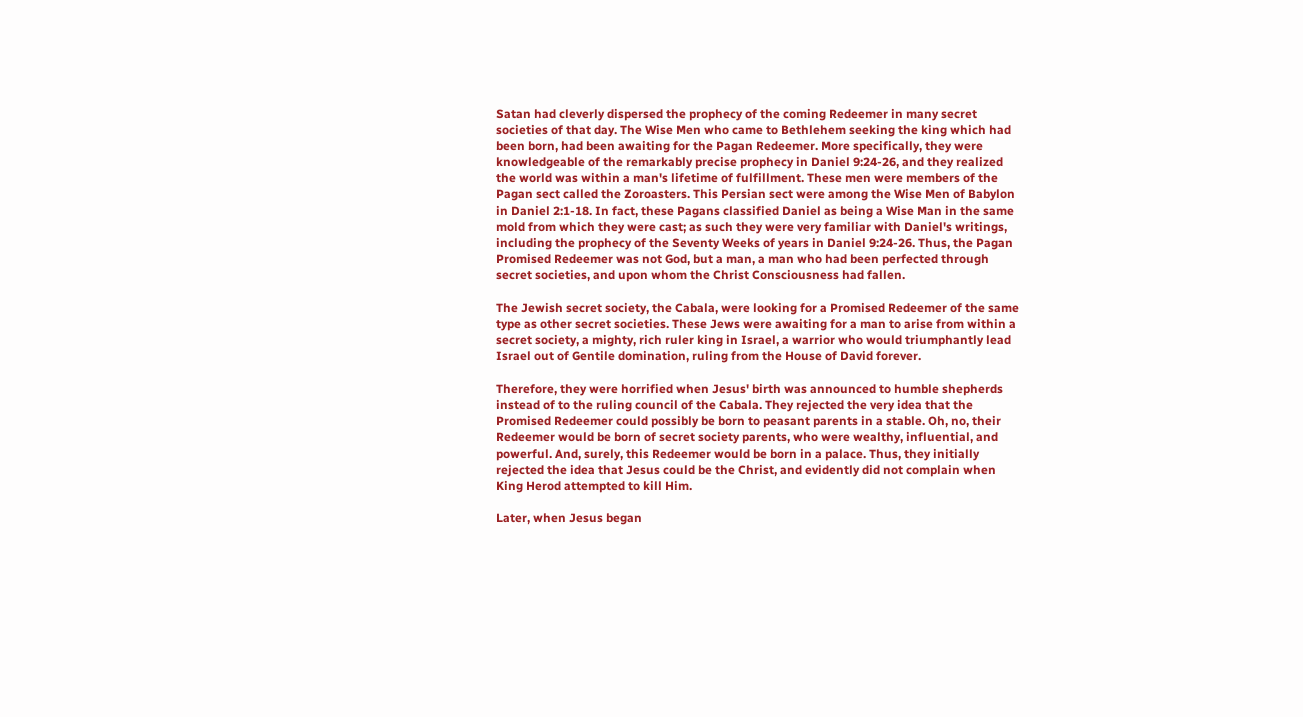Satan had cleverly dispersed the prophecy of the coming Redeemer in many secret societies of that day. The Wise Men who came to Bethlehem seeking the king which had been born, had been awaiting for the Pagan Redeemer. More specifically, they were knowledgeable of the remarkably precise prophecy in Daniel 9:24-26, and they realized the world was within a man's lifetime of fulfillment. These men were members of the Pagan sect called the Zoroasters. This Persian sect were among the Wise Men of Babylon in Daniel 2:1-18. In fact, these Pagans classified Daniel as being a Wise Man in the same mold from which they were cast; as such they were very familiar with Daniel's writings, including the prophecy of the Seventy Weeks of years in Daniel 9:24-26. Thus, the Pagan Promised Redeemer was not God, but a man, a man who had been perfected through secret societies, and upon whom the Christ Consciousness had fallen.

The Jewish secret society, the Cabala, were looking for a Promised Redeemer of the same type as other secret societies. These Jews were awaiting for a man to arise from within a secret society, a mighty, rich ruler king in Israel, a warrior who would triumphantly lead Israel out of Gentile domination, ruling from the House of David forever.

Therefore, they were horrified when Jesus' birth was announced to humble shepherds instead of to the ruling council of the Cabala. They rejected the very idea that the Promised Redeemer could possibly be born to peasant parents in a stable. Oh, no, their Redeemer would be born of secret society parents, who were wealthy, influential, and powerful. And, surely, this Redeemer would be born in a palace. Thus, they initially rejected the idea that Jesus could be the Christ, and evidently did not complain when King Herod attempted to kill Him.

Later, when Jesus began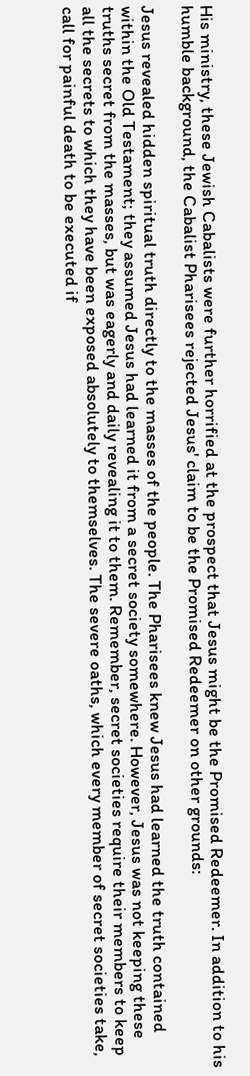His ministry, these Jewish Cabalists were further horrified at the prospect that Jesus might be the Promised Redeemer. In addition to his humble background, the Cabalist Pharisees rejected Jesus' claim to be the Promised Redeemer on other grounds:

Jesus revealed hidden spiritual truth directly to the masses of the people. The Pharisees knew Jesus had learned the truth contained within the Old Testament; they assumed Jesus had learned it from a secret society somewhere. However, Jesus was not keeping these truths secret from the masses, but was eagerly and daily revealing it to them. Remember, secret societies require their members to keep all the secrets to which they have been exposed absolutely to themselves. The severe oaths, which every member of secret societies take, call for painful death to be executed if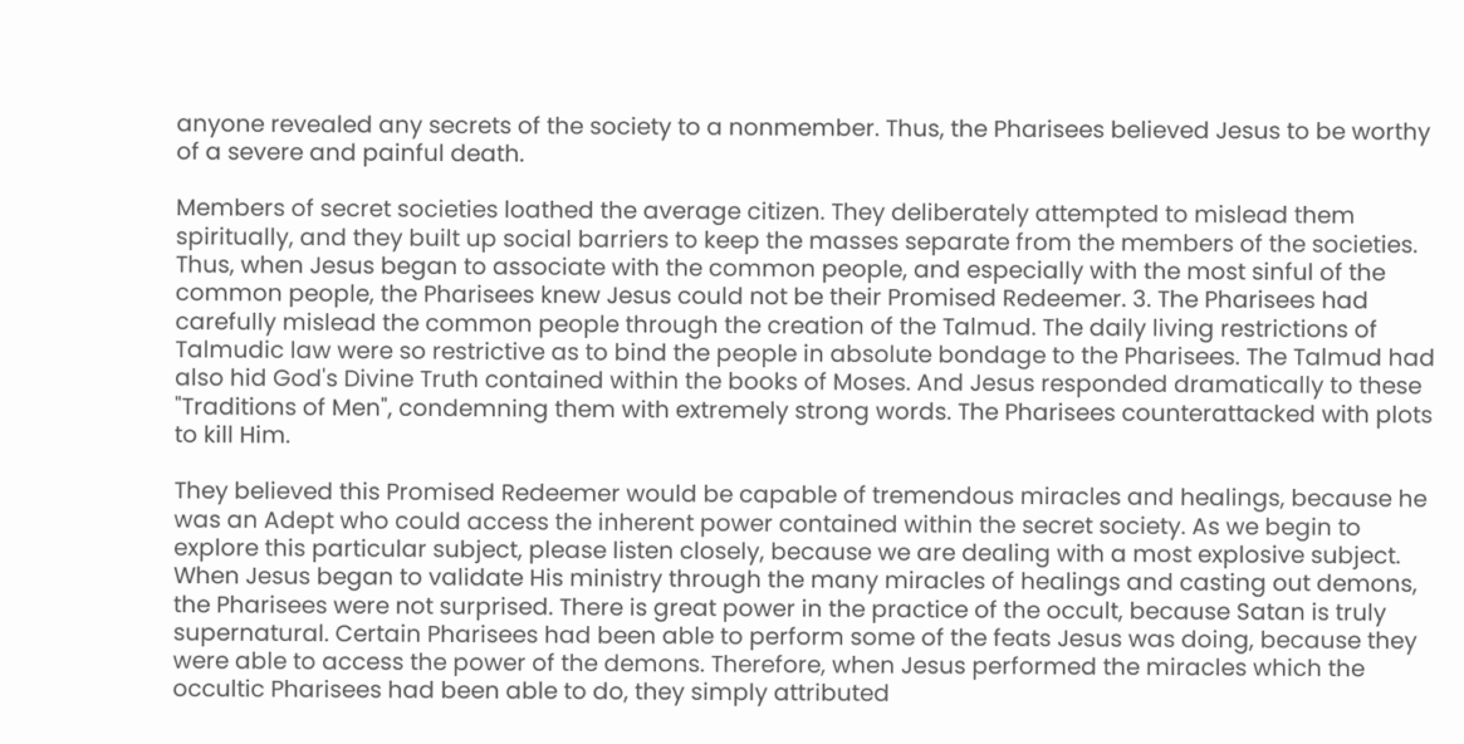anyone revealed any secrets of the society to a nonmember. Thus, the Pharisees believed Jesus to be worthy of a severe and painful death.

Members of secret societies loathed the average citizen. They deliberately attempted to mislead them spiritually, and they built up social barriers to keep the masses separate from the members of the societies. Thus, when Jesus began to associate with the common people, and especially with the most sinful of the common people, the Pharisees knew Jesus could not be their Promised Redeemer. 3. The Pharisees had carefully mislead the common people through the creation of the Talmud. The daily living restrictions of Talmudic law were so restrictive as to bind the people in absolute bondage to the Pharisees. The Talmud had also hid God's Divine Truth contained within the books of Moses. And Jesus responded dramatically to these "Traditions of Men", condemning them with extremely strong words. The Pharisees counterattacked with plots to kill Him.

They believed this Promised Redeemer would be capable of tremendous miracles and healings, because he was an Adept who could access the inherent power contained within the secret society. As we begin to explore this particular subject, please listen closely, because we are dealing with a most explosive subject. When Jesus began to validate His ministry through the many miracles of healings and casting out demons, the Pharisees were not surprised. There is great power in the practice of the occult, because Satan is truly supernatural. Certain Pharisees had been able to perform some of the feats Jesus was doing, because they were able to access the power of the demons. Therefore, when Jesus performed the miracles which the occultic Pharisees had been able to do, they simply attributed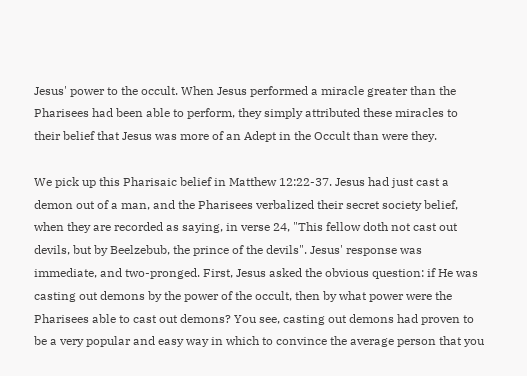Jesus' power to the occult. When Jesus performed a miracle greater than the Pharisees had been able to perform, they simply attributed these miracles to their belief that Jesus was more of an Adept in the Occult than were they.

We pick up this Pharisaic belief in Matthew 12:22-37. Jesus had just cast a demon out of a man, and the Pharisees verbalized their secret society belief, when they are recorded as saying, in verse 24, "This fellow doth not cast out devils, but by Beelzebub, the prince of the devils". Jesus' response was immediate, and two-pronged. First, Jesus asked the obvious question: if He was casting out demons by the power of the occult, then by what power were the Pharisees able to cast out demons? You see, casting out demons had proven to be a very popular and easy way in which to convince the average person that you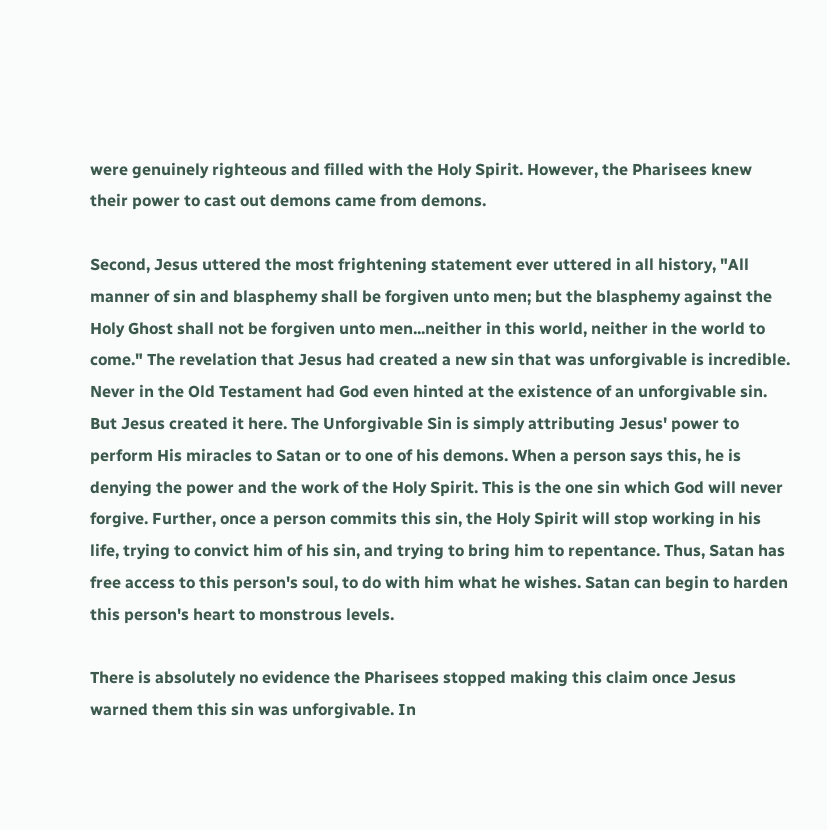were genuinely righteous and filled with the Holy Spirit. However, the Pharisees knew their power to cast out demons came from demons.

Second, Jesus uttered the most frightening statement ever uttered in all history, "All manner of sin and blasphemy shall be forgiven unto men; but the blasphemy against the Holy Ghost shall not be forgiven unto men...neither in this world, neither in the world to come." The revelation that Jesus had created a new sin that was unforgivable is incredible. Never in the Old Testament had God even hinted at the existence of an unforgivable sin. But Jesus created it here. The Unforgivable Sin is simply attributing Jesus' power to perform His miracles to Satan or to one of his demons. When a person says this, he is denying the power and the work of the Holy Spirit. This is the one sin which God will never forgive. Further, once a person commits this sin, the Holy Spirit will stop working in his life, trying to convict him of his sin, and trying to bring him to repentance. Thus, Satan has free access to this person's soul, to do with him what he wishes. Satan can begin to harden this person's heart to monstrous levels.

There is absolutely no evidence the Pharisees stopped making this claim once Jesus warned them this sin was unforgivable. In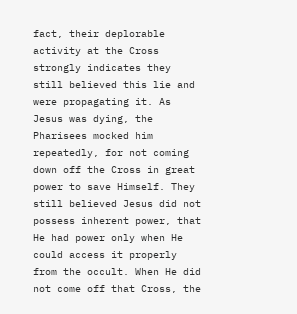fact, their deplorable activity at the Cross strongly indicates they still believed this lie and were propagating it. As Jesus was dying, the Pharisees mocked him repeatedly, for not coming down off the Cross in great power to save Himself. They still believed Jesus did not possess inherent power, that He had power only when He could access it properly from the occult. When He did not come off that Cross, the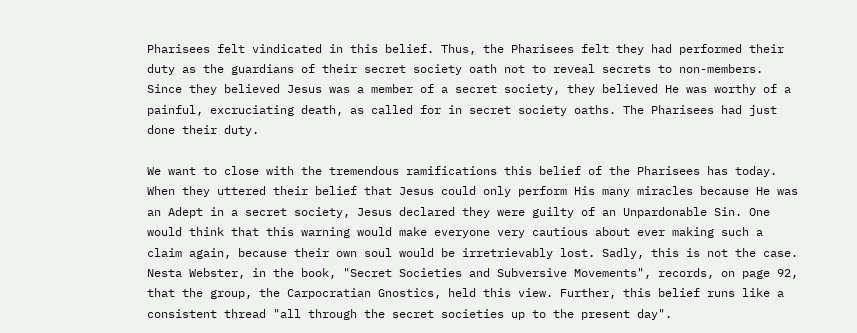Pharisees felt vindicated in this belief. Thus, the Pharisees felt they had performed their duty as the guardians of their secret society oath not to reveal secrets to non-members. Since they believed Jesus was a member of a secret society, they believed He was worthy of a painful, excruciating death, as called for in secret society oaths. The Pharisees had just done their duty.

We want to close with the tremendous ramifications this belief of the Pharisees has today. When they uttered their belief that Jesus could only perform His many miracles because He was an Adept in a secret society, Jesus declared they were guilty of an Unpardonable Sin. One would think that this warning would make everyone very cautious about ever making such a claim again, because their own soul would be irretrievably lost. Sadly, this is not the case. Nesta Webster, in the book, "Secret Societies and Subversive Movements", records, on page 92, that the group, the Carpocratian Gnostics, held this view. Further, this belief runs like a consistent thread "all through the secret societies up to the present day".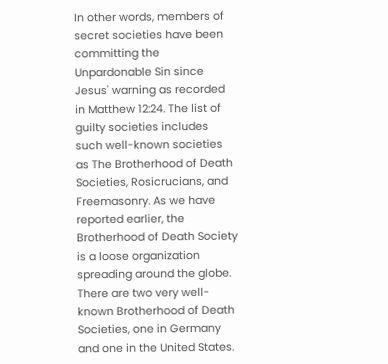In other words, members of secret societies have been committing the Unpardonable Sin since Jesus' warning as recorded in Matthew 12:24. The list of guilty societies includes such well-known societies as The Brotherhood of Death Societies, Rosicrucians, and Freemasonry. As we have reported earlier, the Brotherhood of Death Society is a loose organization spreading around the globe. There are two very well-known Brotherhood of Death Societies, one in Germany and one in the United States.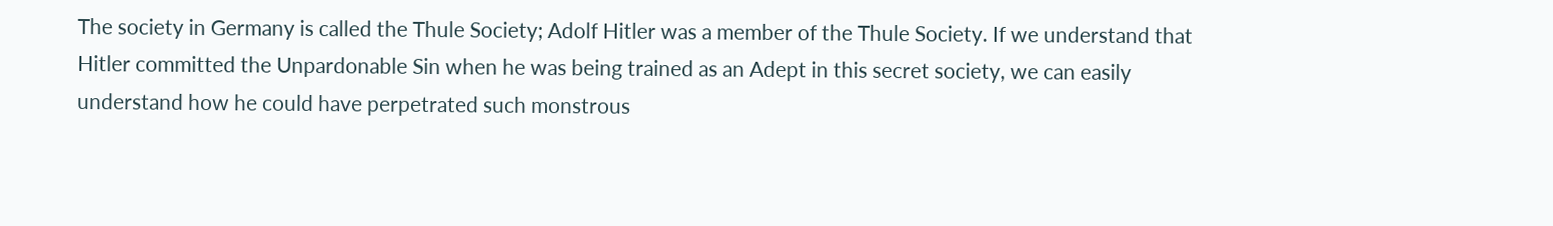The society in Germany is called the Thule Society; Adolf Hitler was a member of the Thule Society. If we understand that Hitler committed the Unpardonable Sin when he was being trained as an Adept in this secret society, we can easily understand how he could have perpetrated such monstrous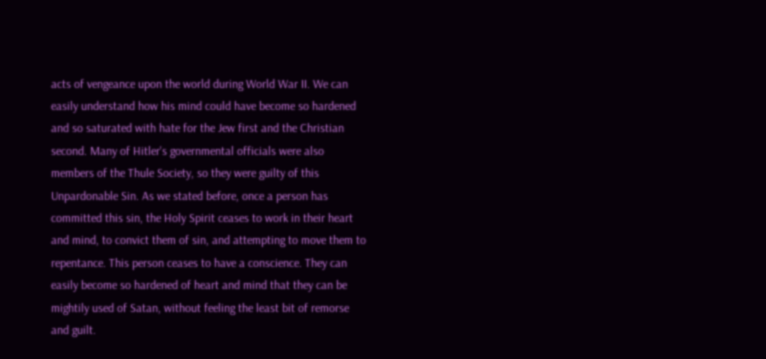acts of vengeance upon the world during World War II. We can easily understand how his mind could have become so hardened and so saturated with hate for the Jew first and the Christian second. Many of Hitler's governmental officials were also members of the Thule Society, so they were guilty of this Unpardonable Sin. As we stated before, once a person has committed this sin, the Holy Spirit ceases to work in their heart and mind, to convict them of sin, and attempting to move them to repentance. This person ceases to have a conscience. They can easily become so hardened of heart and mind that they can be mightily used of Satan, without feeling the least bit of remorse and guilt.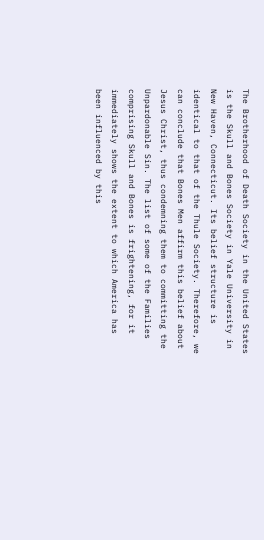The Brotherhood of Death Society in the United States is the Skull and Bones Society in Yale University in New Haven, Connecticut. Its belief structure is identical to that of the Thule Society. Therefore, we can conclude that Bones Men affirm this belief about Jesus Christ, thus condemning them to committing the Unpardonable Sin. The list of some of the Families comprising Skull and Bones is frightening, for it immediately shows the extent to which America has been influenced by this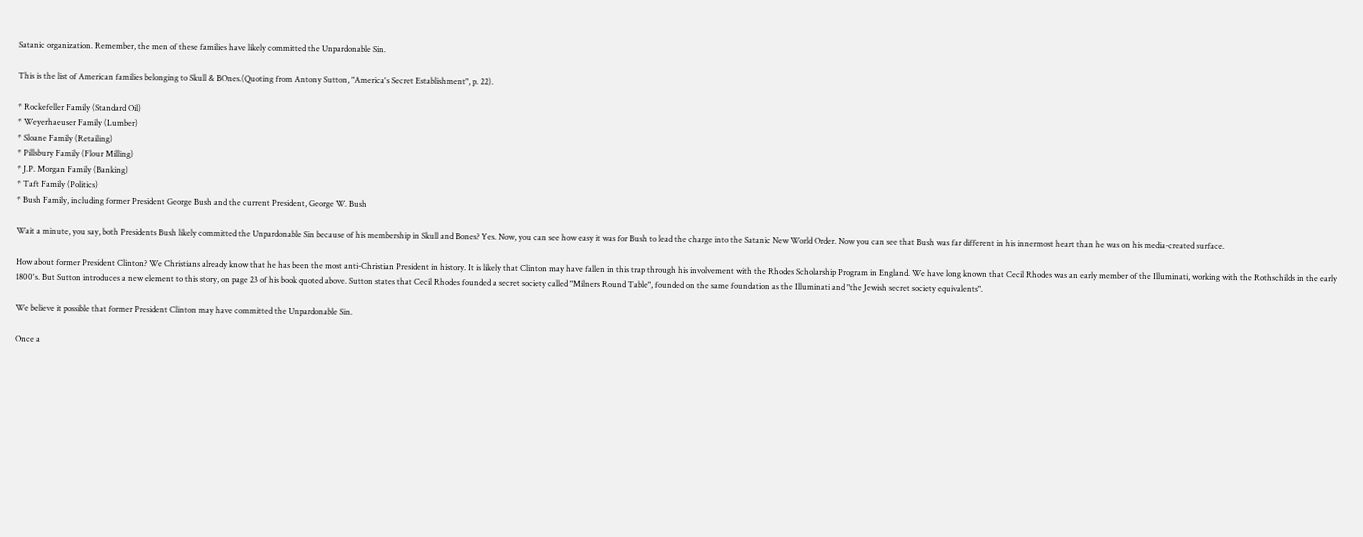Satanic organization. Remember, the men of these families have likely committed the Unpardonable Sin.

This is the list of American families belonging to Skull & BOnes.(Quoting from Antony Sutton, "America's Secret Establishment", p. 22).

* Rockefeller Family (Standard Oil)
* Weyerhaeuser Family (Lumber)
* Sloane Family (Retailing)
* Pillsbury Family (Flour Milling)
* J.P. Morgan Family (Banking)
* Taft Family (Politics)
* Bush Family, including former President George Bush and the current President, George W. Bush

Wait a minute, you say, both Presidents Bush likely committed the Unpardonable Sin because of his membership in Skull and Bones? Yes. Now, you can see how easy it was for Bush to lead the charge into the Satanic New World Order. Now you can see that Bush was far different in his innermost heart than he was on his media-created surface.

How about former President Clinton? We Christians already know that he has been the most anti-Christian President in history. It is likely that Clinton may have fallen in this trap through his involvement with the Rhodes Scholarship Program in England. We have long known that Cecil Rhodes was an early member of the Illuminati, working with the Rothschilds in the early 1800's. But Sutton introduces a new element to this story, on page 23 of his book quoted above. Sutton states that Cecil Rhodes founded a secret society called "Milners Round Table", founded on the same foundation as the Illuminati and "the Jewish secret society equivalents".

We believe it possible that former President Clinton may have committed the Unpardonable Sin.

Once a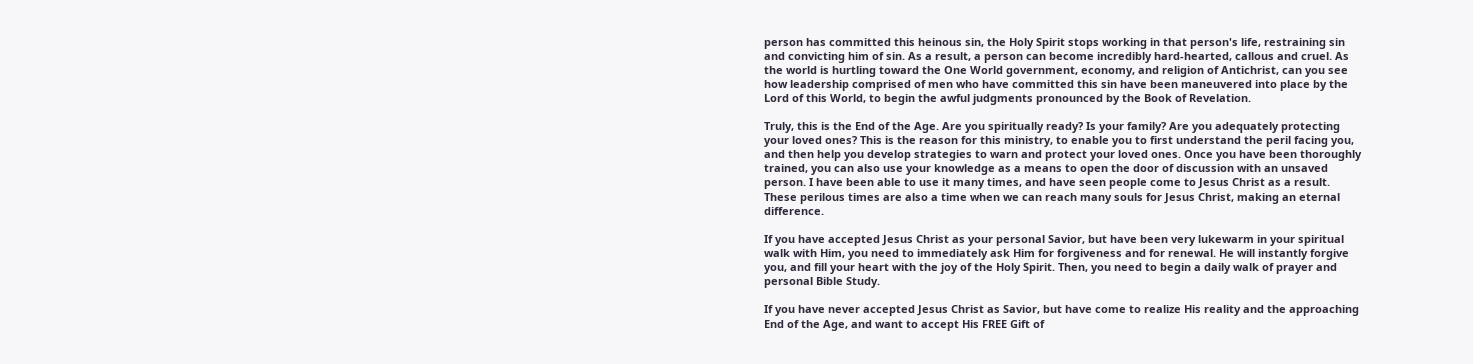person has committed this heinous sin, the Holy Spirit stops working in that person's life, restraining sin and convicting him of sin. As a result, a person can become incredibly hard-hearted, callous and cruel. As the world is hurtling toward the One World government, economy, and religion of Antichrist, can you see how leadership comprised of men who have committed this sin have been maneuvered into place by the Lord of this World, to begin the awful judgments pronounced by the Book of Revelation.

Truly, this is the End of the Age. Are you spiritually ready? Is your family? Are you adequately protecting your loved ones? This is the reason for this ministry, to enable you to first understand the peril facing you, and then help you develop strategies to warn and protect your loved ones. Once you have been thoroughly trained, you can also use your knowledge as a means to open the door of discussion with an unsaved person. I have been able to use it many times, and have seen people come to Jesus Christ as a result. These perilous times are also a time when we can reach many souls for Jesus Christ, making an eternal difference.

If you have accepted Jesus Christ as your personal Savior, but have been very lukewarm in your spiritual walk with Him, you need to immediately ask Him for forgiveness and for renewal. He will instantly forgive you, and fill your heart with the joy of the Holy Spirit. Then, you need to begin a daily walk of prayer and personal Bible Study.

If you have never accepted Jesus Christ as Savior, but have come to realize His reality and the approaching End of the Age, and want to accept His FREE Gift of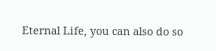Eternal Life, you can also do so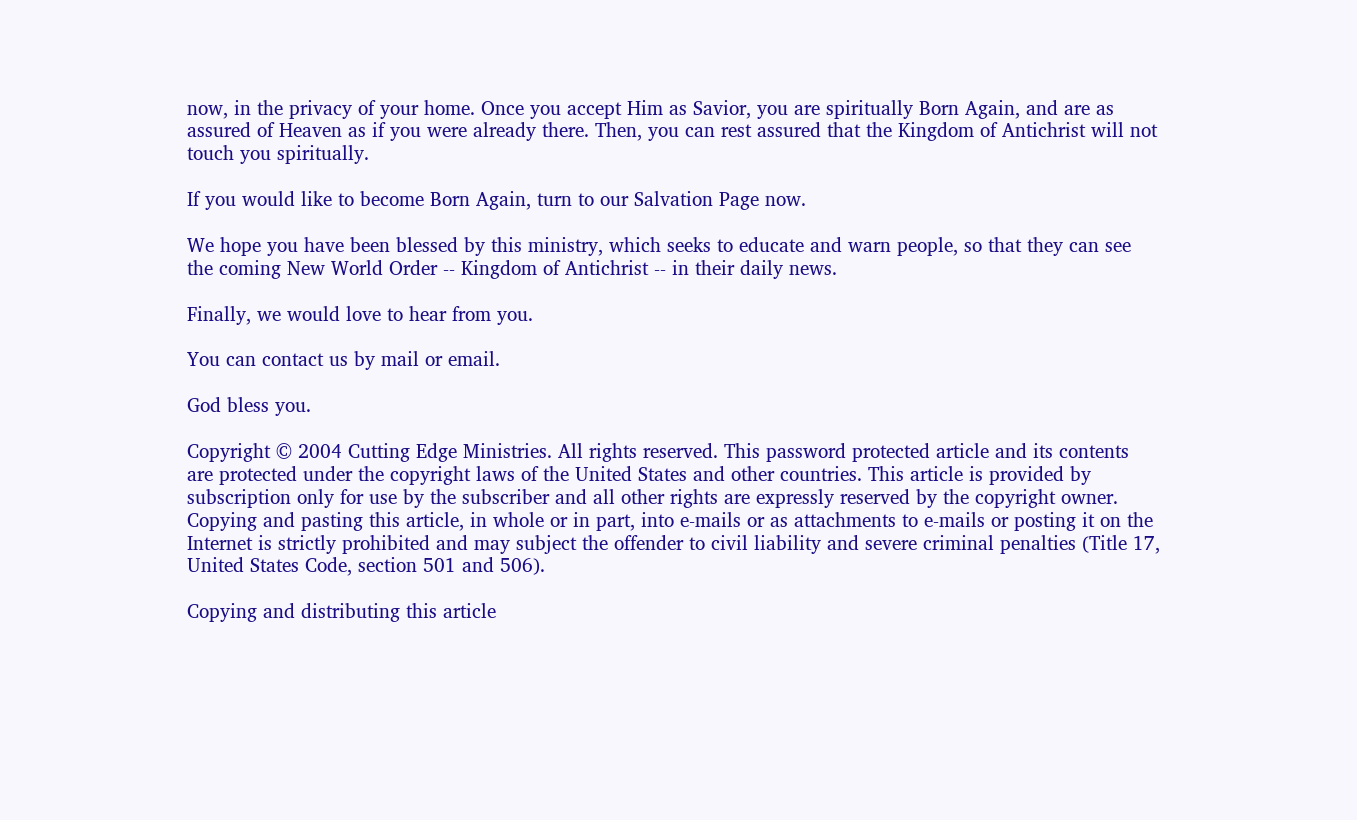now, in the privacy of your home. Once you accept Him as Savior, you are spiritually Born Again, and are as assured of Heaven as if you were already there. Then, you can rest assured that the Kingdom of Antichrist will not touch you spiritually.

If you would like to become Born Again, turn to our Salvation Page now.

We hope you have been blessed by this ministry, which seeks to educate and warn people, so that they can see the coming New World Order -- Kingdom of Antichrist -- in their daily news.

Finally, we would love to hear from you.

You can contact us by mail or email.

God bless you.

Copyright © 2004 Cutting Edge Ministries. All rights reserved. This password protected article and its contents are protected under the copyright laws of the United States and other countries. This article is provided by subscription only for use by the subscriber and all other rights are expressly reserved by the copyright owner. Copying and pasting this article, in whole or in part, into e-mails or as attachments to e-mails or posting it on the Internet is strictly prohibited and may subject the offender to civil liability and severe criminal penalties (Title 17, United States Code, section 501 and 506).

Copying and distributing this article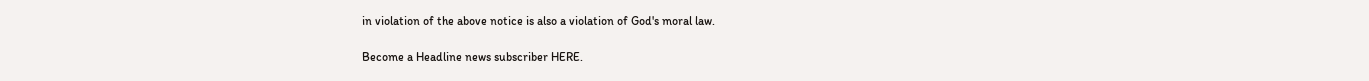in violation of the above notice is also a violation of God's moral law.

Become a Headline news subscriber HERE.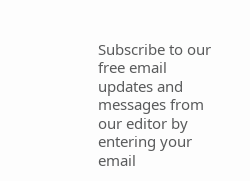Subscribe to our free email updates and messages from our editor by entering your email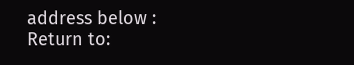address below :
Return to: